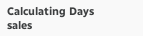Calculating Days sales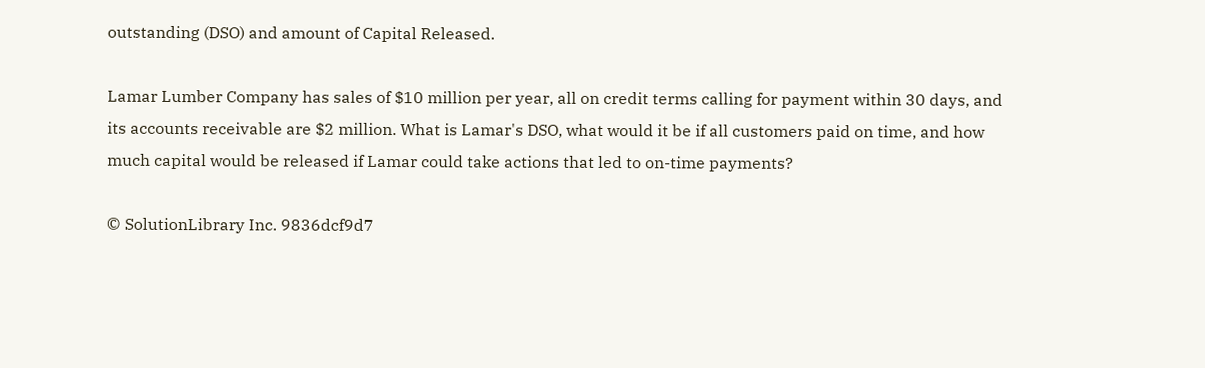outstanding (DSO) and amount of Capital Released.

Lamar Lumber Company has sales of $10 million per year, all on credit terms calling for payment within 30 days, and its accounts receivable are $2 million. What is Lamar's DSO, what would it be if all customers paid on time, and how much capital would be released if Lamar could take actions that led to on-time payments?

© SolutionLibrary Inc. 9836dcf9d7